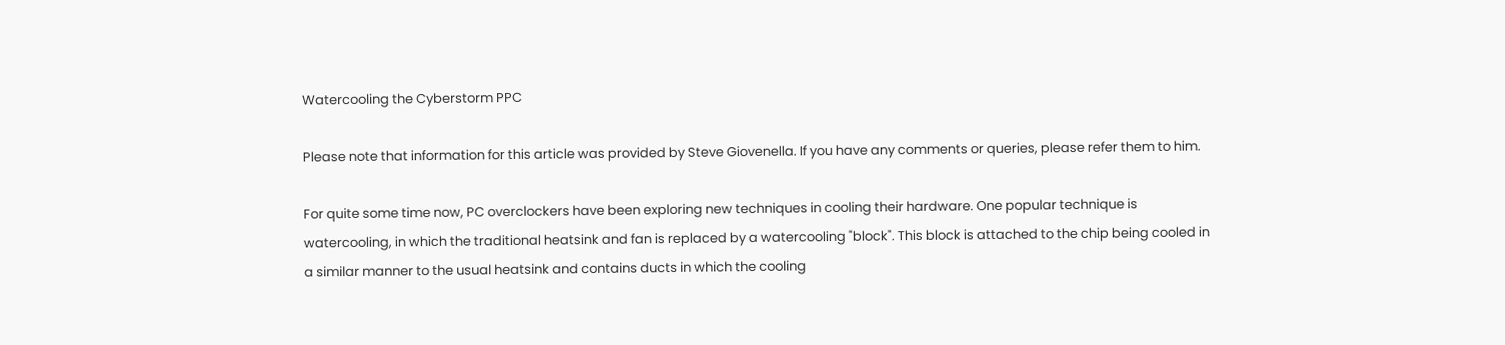Watercooling the Cyberstorm PPC

Please note that information for this article was provided by Steve Giovenella. If you have any comments or queries, please refer them to him.

For quite some time now, PC overclockers have been exploring new techniques in cooling their hardware. One popular technique is watercooling, in which the traditional heatsink and fan is replaced by a watercooling "block". This block is attached to the chip being cooled in a similar manner to the usual heatsink and contains ducts in which the cooling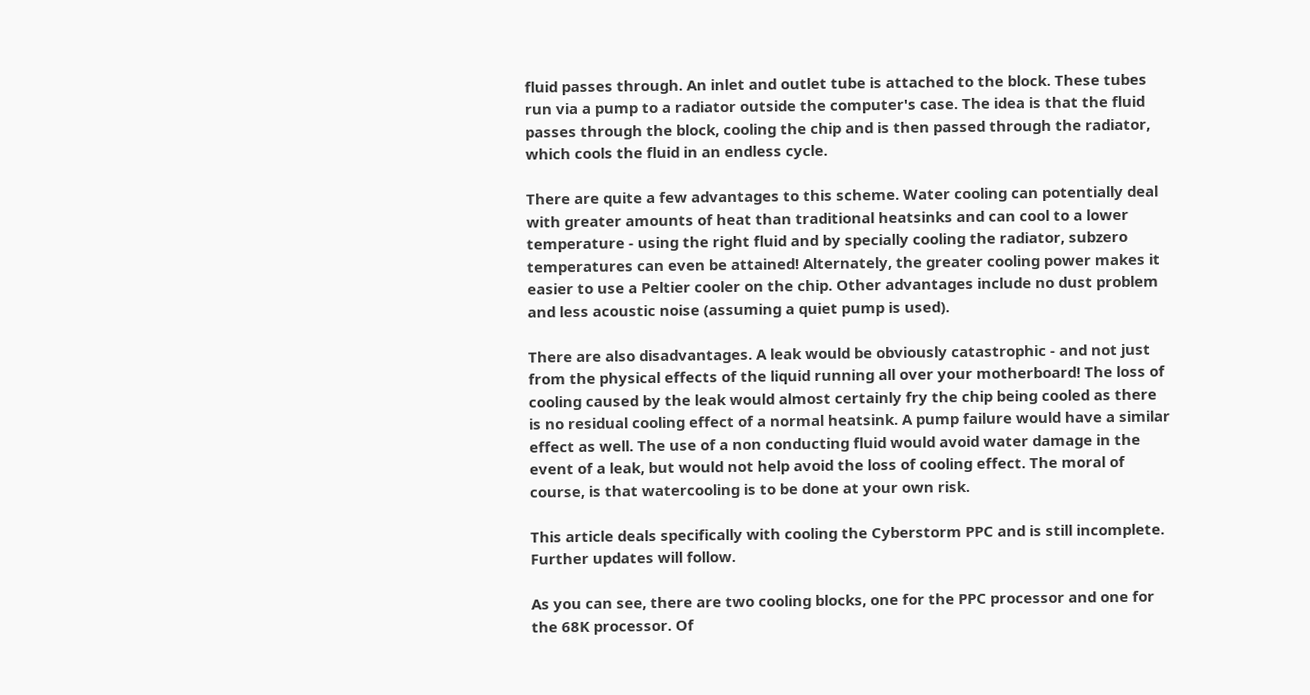fluid passes through. An inlet and outlet tube is attached to the block. These tubes run via a pump to a radiator outside the computer's case. The idea is that the fluid passes through the block, cooling the chip and is then passed through the radiator, which cools the fluid in an endless cycle.

There are quite a few advantages to this scheme. Water cooling can potentially deal with greater amounts of heat than traditional heatsinks and can cool to a lower temperature - using the right fluid and by specially cooling the radiator, subzero temperatures can even be attained! Alternately, the greater cooling power makes it easier to use a Peltier cooler on the chip. Other advantages include no dust problem and less acoustic noise (assuming a quiet pump is used).

There are also disadvantages. A leak would be obviously catastrophic - and not just from the physical effects of the liquid running all over your motherboard! The loss of cooling caused by the leak would almost certainly fry the chip being cooled as there is no residual cooling effect of a normal heatsink. A pump failure would have a similar effect as well. The use of a non conducting fluid would avoid water damage in the event of a leak, but would not help avoid the loss of cooling effect. The moral of course, is that watercooling is to be done at your own risk.

This article deals specifically with cooling the Cyberstorm PPC and is still incomplete. Further updates will follow.

As you can see, there are two cooling blocks, one for the PPC processor and one for the 68K processor. Of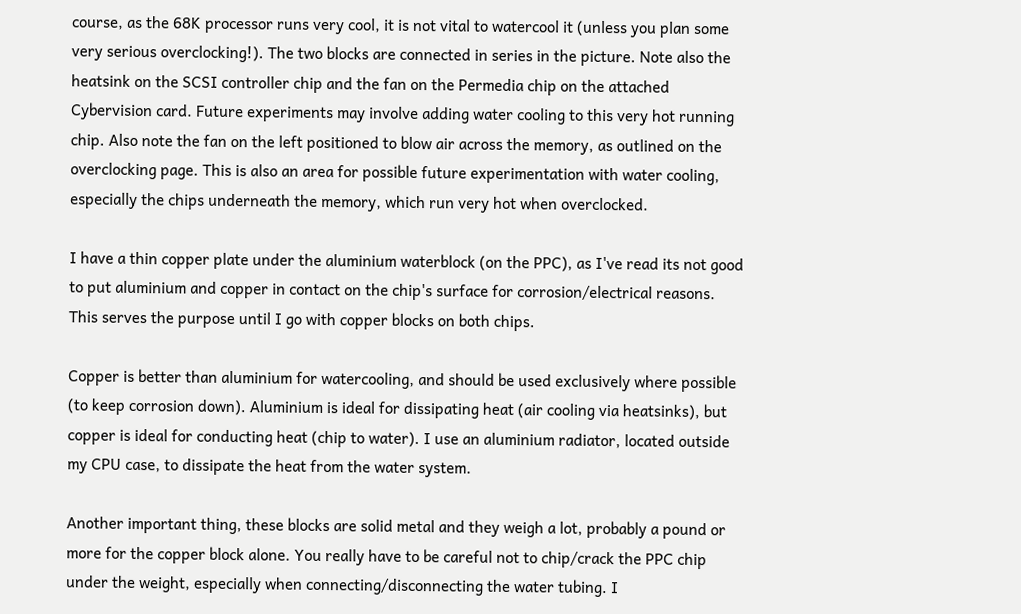course, as the 68K processor runs very cool, it is not vital to watercool it (unless you plan some very serious overclocking!). The two blocks are connected in series in the picture. Note also the heatsink on the SCSI controller chip and the fan on the Permedia chip on the attached Cybervision card. Future experiments may involve adding water cooling to this very hot running chip. Also note the fan on the left positioned to blow air across the memory, as outlined on the overclocking page. This is also an area for possible future experimentation with water cooling, especially the chips underneath the memory, which run very hot when overclocked.

I have a thin copper plate under the aluminium waterblock (on the PPC), as I've read its not good to put aluminium and copper in contact on the chip's surface for corrosion/electrical reasons. This serves the purpose until I go with copper blocks on both chips.

Copper is better than aluminium for watercooling, and should be used exclusively where possible (to keep corrosion down). Aluminium is ideal for dissipating heat (air cooling via heatsinks), but copper is ideal for conducting heat (chip to water). I use an aluminium radiator, located outside my CPU case, to dissipate the heat from the water system.

Another important thing, these blocks are solid metal and they weigh a lot, probably a pound or more for the copper block alone. You really have to be careful not to chip/crack the PPC chip under the weight, especially when connecting/disconnecting the water tubing. I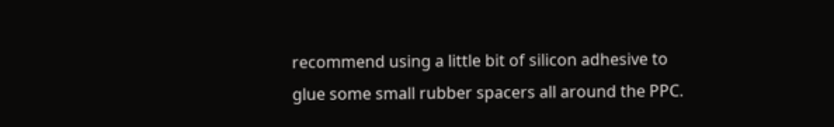recommend using a little bit of silicon adhesive to glue some small rubber spacers all around the PPC.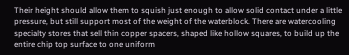Their height should allow them to squish just enough to allow solid contact under a little pressure, but still support most of the weight of the waterblock. There are watercooling specialty stores that sell thin copper spacers, shaped like hollow squares, to build up the entire chip top surface to one uniform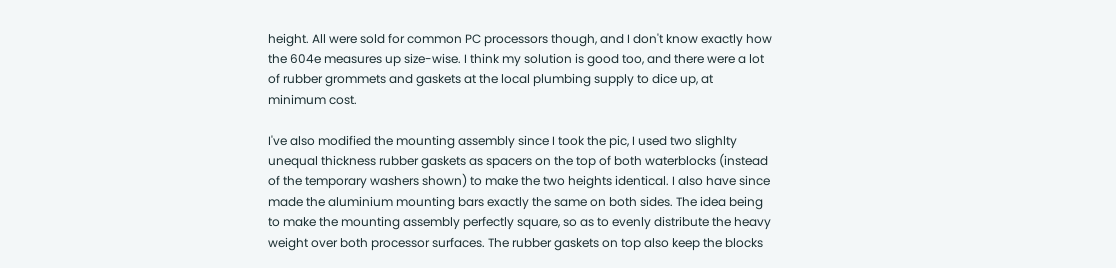height. All were sold for common PC processors though, and I don't know exactly how the 604e measures up size-wise. I think my solution is good too, and there were a lot of rubber grommets and gaskets at the local plumbing supply to dice up, at minimum cost.

I've also modified the mounting assembly since I took the pic, I used two slighlty unequal thickness rubber gaskets as spacers on the top of both waterblocks (instead of the temporary washers shown) to make the two heights identical. I also have since made the aluminium mounting bars exactly the same on both sides. The idea being to make the mounting assembly perfectly square, so as to evenly distribute the heavy weight over both processor surfaces. The rubber gaskets on top also keep the blocks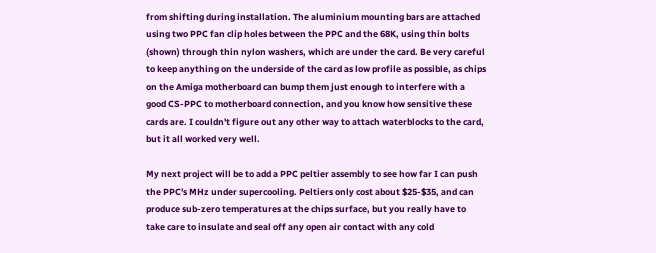from shifting during installation. The aluminium mounting bars are attached using two PPC fan clip holes between the PPC and the 68K, using thin bolts (shown) through thin nylon washers, which are under the card. Be very careful to keep anything on the underside of the card as low profile as possible, as chips on the Amiga motherboard can bump them just enough to interfere with a good CS-PPC to motherboard connection, and you know how sensitive these cards are. I couldn't figure out any other way to attach waterblocks to the card, but it all worked very well.

My next project will be to add a PPC peltier assembly to see how far I can push the PPC's MHz under supercooling. Peltiers only cost about $25-$35, and can produce sub-zero temperatures at the chips surface, but you really have to take care to insulate and seal off any open air contact with any cold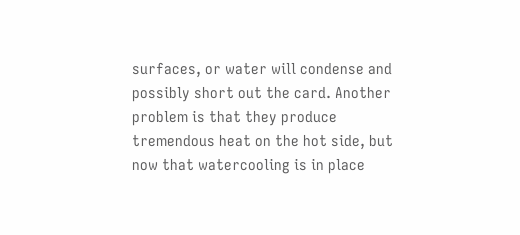surfaces, or water will condense and possibly short out the card. Another problem is that they produce tremendous heat on the hot side, but now that watercooling is in place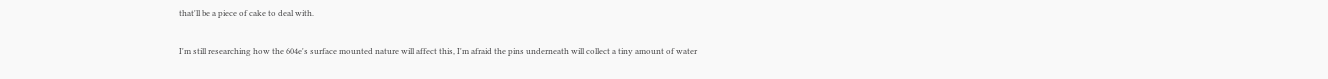that'll be a piece of cake to deal with.

I'm still researching how the 604e's surface mounted nature will affect this, I'm afraid the pins underneath will collect a tiny amount of water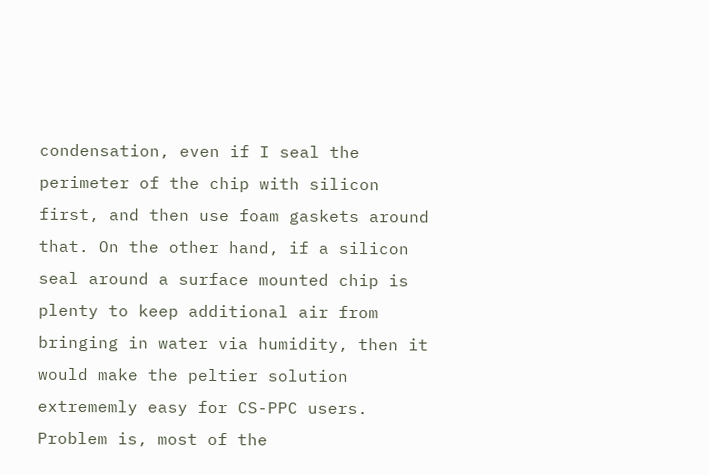condensation, even if I seal the perimeter of the chip with silicon first, and then use foam gaskets around that. On the other hand, if a silicon seal around a surface mounted chip is plenty to keep additional air from bringing in water via humidity, then it would make the peltier solution extrememly easy for CS-PPC users. Problem is, most of the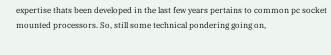expertise thats been developed in the last few years pertains to common pc socket mounted processors. So, still some technical pondering going on,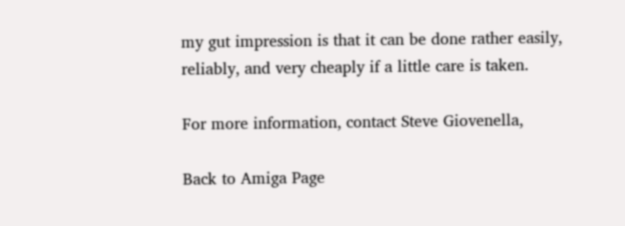my gut impression is that it can be done rather easily, reliably, and very cheaply if a little care is taken.

For more information, contact Steve Giovenella,

Back to Amiga Page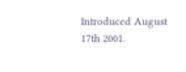Introduced August 17th 2001.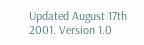Updated August 17th 2001. Version 1.0